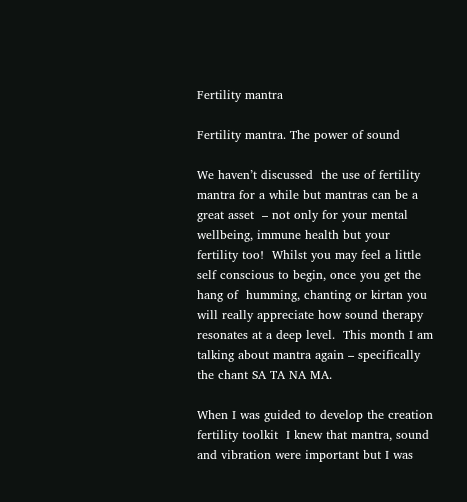Fertility mantra

Fertility mantra. The power of sound

We haven’t discussed  the use of fertility mantra for a while but mantras can be a great asset  – not only for your mental wellbeing, immune health but your fertility too!  Whilst you may feel a little self conscious to begin, once you get the hang of  humming, chanting or kirtan you will really appreciate how sound therapy resonates at a deep level.  This month I am talking about mantra again – specifically the chant SA TA NA MA.

When I was guided to develop the creation fertility toolkit  I knew that mantra, sound and vibration were important but I was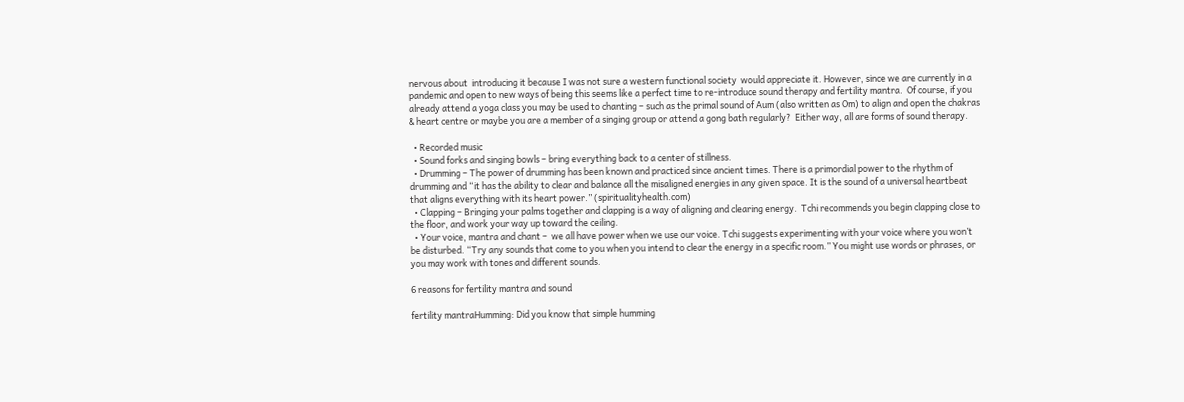nervous about  introducing it because I was not sure a western functional society  would appreciate it. However, since we are currently in a pandemic and open to new ways of being this seems like a perfect time to re-introduce sound therapy and fertility mantra.  Of course, if you already attend a yoga class you may be used to chanting – such as the primal sound of Aum (also written as Om) to align and open the chakras & heart centre or maybe you are a member of a singing group or attend a gong bath regularly?  Either way, all are forms of sound therapy.

  • Recorded music
  • Sound forks and singing bowls – bring everything back to a center of stillness.
  • Drumming – The power of drumming has been known and practiced since ancient times. There is a primordial power to the rhythm of drumming and “it has the ability to clear and balance all the misaligned energies in any given space. It is the sound of a universal heartbeat that aligns everything with its heart power.” (spiritualityhealth.com)
  • Clapping – Bringing your palms together and clapping is a way of aligning and clearing energy.  Tchi recommends you begin clapping close to the floor, and work your way up toward the ceiling.
  • Your voice, mantra and chant –  we all have power when we use our voice. Tchi suggests experimenting with your voice where you won’t be disturbed. “Try any sounds that come to you when you intend to clear the energy in a specific room.” You might use words or phrases, or you may work with tones and different sounds.

6 reasons for fertility mantra and sound

fertility mantraHumming: Did you know that simple humming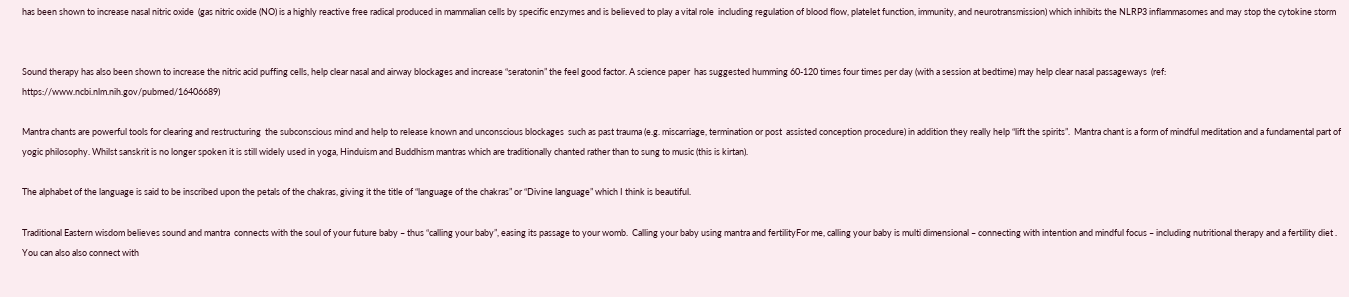has been shown to increase nasal nitric oxide  (gas nitric oxide (NO) is a highly reactive free radical produced in mammalian cells by specific enzymes and is believed to play a vital role  including regulation of blood flow, platelet function, immunity, and neurotransmission) which inhibits the NLRP3 inflammasomes and may stop the cytokine storm


Sound therapy has also been shown to increase the nitric acid puffing cells, help clear nasal and airway blockages and increase “seratonin” the feel good factor. A science paper  has suggested humming 60-120 times four times per day (with a session at bedtime) may help clear nasal passageways  (ref: https://www.ncbi.nlm.nih.gov/pubmed/16406689)

Mantra chants are powerful tools for clearing and restructuring  the subconscious mind and help to release known and unconscious blockages  such as past trauma (e.g. miscarriage, termination or post  assisted conception procedure) in addition they really help “lift the spirits”.  Mantra chant is a form of mindful meditation and a fundamental part of yogic philosophy. Whilst sanskrit is no longer spoken it is still widely used in yoga, Hinduism and Buddhism mantras which are traditionally chanted rather than to sung to music (this is kirtan).

The alphabet of the language is said to be inscribed upon the petals of the chakras, giving it the title of “language of the chakras” or “Divine language” which I think is beautiful.

Traditional Eastern wisdom believes sound and mantra  connects with the soul of your future baby – thus “calling your baby”, easing its passage to your womb.  Calling your baby using mantra and fertilityFor me, calling your baby is multi dimensional – connecting with intention and mindful focus – including nutritional therapy and a fertility diet .  You can also also connect with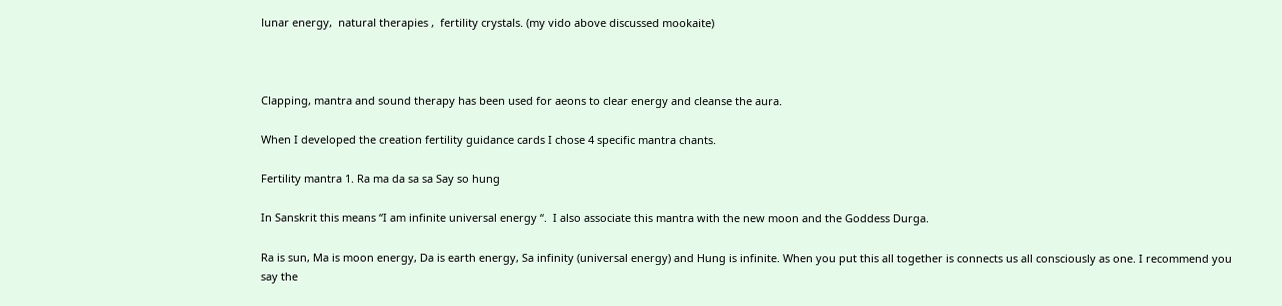lunar energy,  natural therapies ,  fertility crystals. (my vido above discussed mookaite)



Clapping, mantra and sound therapy has been used for aeons to clear energy and cleanse the aura.

When I developed the creation fertility guidance cards I chose 4 specific mantra chants.

Fertility mantra 1. Ra ma da sa sa Say so hung

In Sanskrit this means “I am infinite universal energy “.  I also associate this mantra with the new moon and the Goddess Durga.

Ra is sun, Ma is moon energy, Da is earth energy, Sa infinity (universal energy) and Hung is infinite. When you put this all together is connects us all consciously as one. I recommend you say the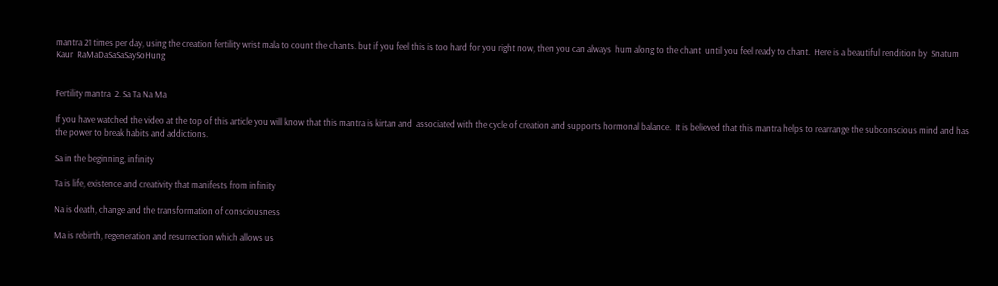mantra 21 times per day, using the creation fertility wrist mala to count the chants. but if you feel this is too hard for you right now, then you can always  hum along to the chant  until you feel ready to chant.  Here is a beautiful rendition by  Snatum Kaur  RaMaDaSaSaSaySoHung


Fertility mantra  2. Sa Ta Na Ma

If you have watched the video at the top of this article you will know that this mantra is kirtan and  associated with the cycle of creation and supports hormonal balance.  It is believed that this mantra helps to rearrange the subconscious mind and has the power to break habits and addictions.

Sa in the beginning, infinity

Ta is life, existence and creativity that manifests from infinity

Na is death, change and the transformation of consciousness

Ma is rebirth, regeneration and resurrection which allows us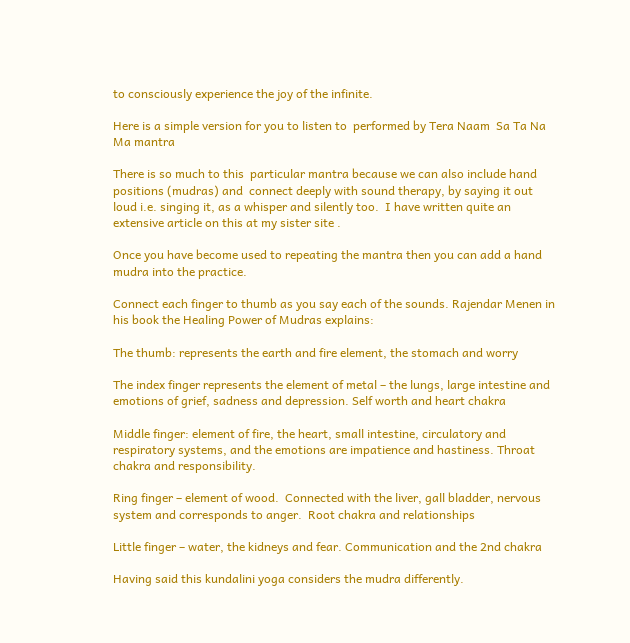to consciously experience the joy of the infinite.

Here is a simple version for you to listen to  performed by Tera Naam  Sa Ta Na Ma mantra

There is so much to this  particular mantra because we can also include hand positions (mudras) and  connect deeply with sound therapy, by saying it out loud i.e. singing it, as a whisper and silently too.  I have written quite an extensive article on this at my sister site .

Once you have become used to repeating the mantra then you can add a hand mudra into the practice.

Connect each finger to thumb as you say each of the sounds. Rajendar Menen in his book the Healing Power of Mudras explains:

The thumb: represents the earth and fire element, the stomach and worry

The index finger represents the element of metal – the lungs, large intestine and emotions of grief, sadness and depression. Self worth and heart chakra

Middle finger: element of fire, the heart, small intestine, circulatory and respiratory systems, and the emotions are impatience and hastiness. Throat chakra and responsibility.

Ring finger – element of wood.  Connected with the liver, gall bladder, nervous system and corresponds to anger.  Root chakra and relationships

Little finger – water, the kidneys and fear. Communication and the 2nd chakra

Having said this kundalini yoga considers the mudra differently.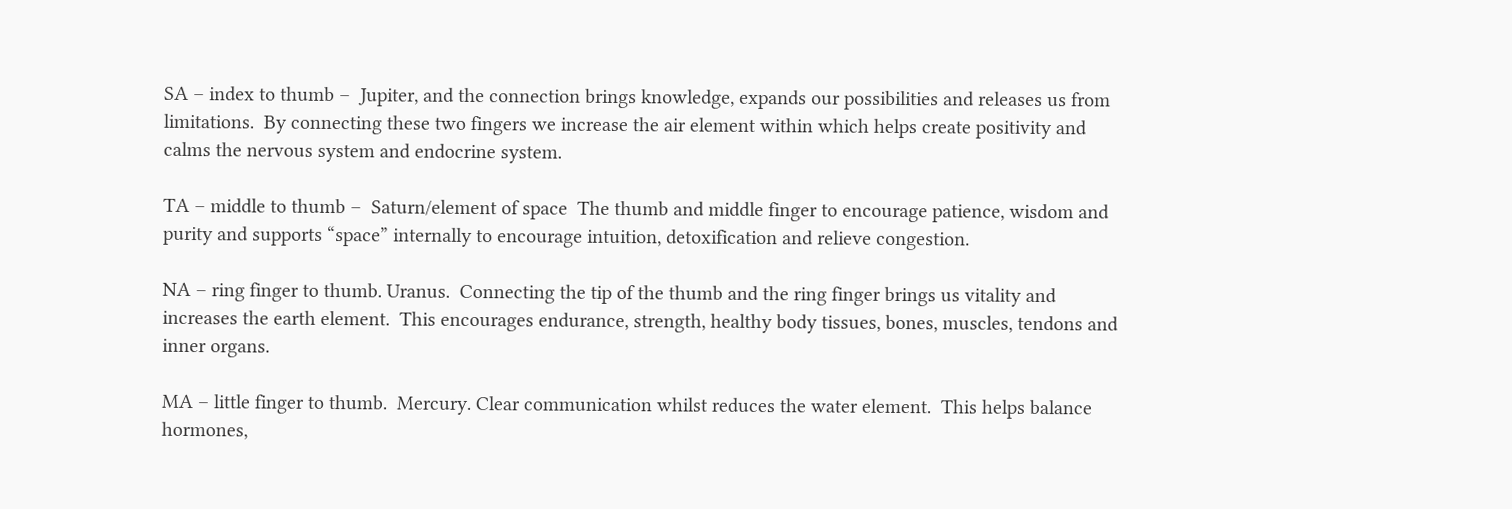SA – index to thumb –  Jupiter, and the connection brings knowledge, expands our possibilities and releases us from limitations.  By connecting these two fingers we increase the air element within which helps create positivity and calms the nervous system and endocrine system.

TA – middle to thumb –  Saturn/element of space  The thumb and middle finger to encourage patience, wisdom and purity and supports “space” internally to encourage intuition, detoxification and relieve congestion.

NA – ring finger to thumb. Uranus.  Connecting the tip of the thumb and the ring finger brings us vitality and increases the earth element.  This encourages endurance, strength, healthy body tissues, bones, muscles, tendons and inner organs.

MA – little finger to thumb.  Mercury. Clear communication whilst reduces the water element.  This helps balance hormones,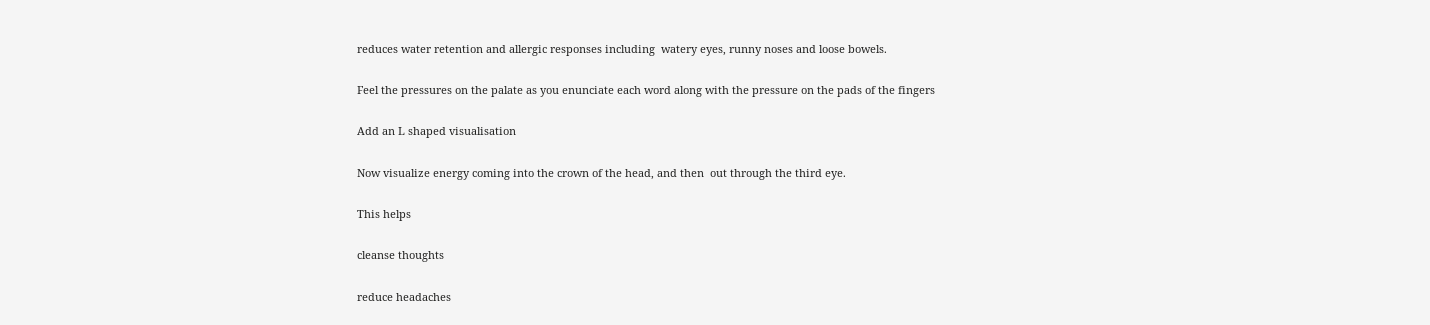reduces water retention and allergic responses including  watery eyes, runny noses and loose bowels.

Feel the pressures on the palate as you enunciate each word along with the pressure on the pads of the fingers

Add an L shaped visualisation

Now visualize energy coming into the crown of the head, and then  out through the third eye.

This helps

cleanse thoughts

reduce headaches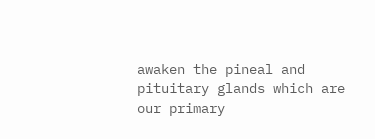awaken the pineal and pituitary glands which are our primary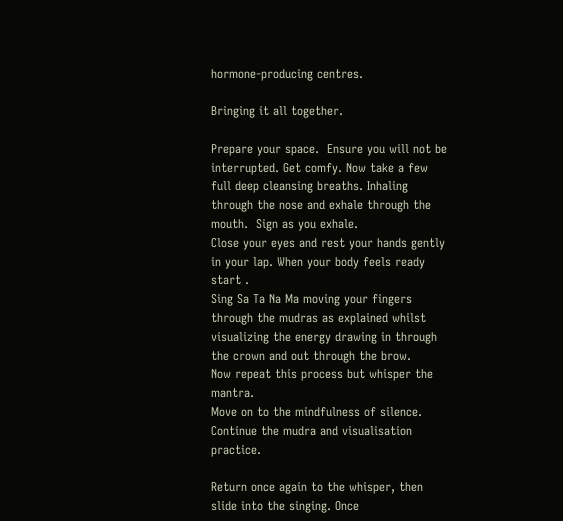hormone-producing centres.

Bringing it all together.

Prepare your space.  Ensure you will not be interrupted. Get comfy. Now take a few full deep cleansing breaths. Inhaling through the nose and exhale through the mouth.  Sign as you exhale.
Close your eyes and rest your hands gently in your lap. When your body feels ready start .
Sing Sa Ta Na Ma moving your fingers through the mudras as explained whilst visualizing the energy drawing in through the crown and out through the brow.
Now repeat this process but whisper the mantra.
Move on to the mindfulness of silence. Continue the mudra and visualisation practice.

Return once again to the whisper, then slide into the singing. Once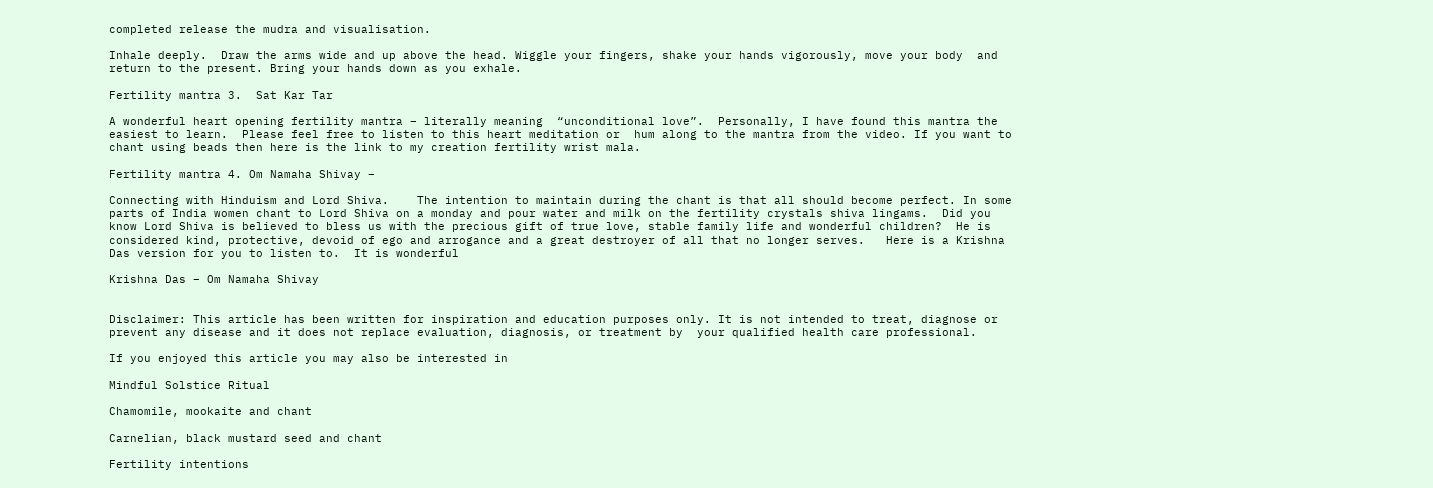completed release the mudra and visualisation.

Inhale deeply.  Draw the arms wide and up above the head. Wiggle your fingers, shake your hands vigorously, move your body  and return to the present. Bring your hands down as you exhale.

Fertility mantra 3.  Sat Kar Tar

A wonderful heart opening fertility mantra – literally meaning  “unconditional love”.  Personally, I have found this mantra the easiest to learn.  Please feel free to listen to this heart meditation or  hum along to the mantra from the video. If you want to chant using beads then here is the link to my creation fertility wrist mala.

Fertility mantra 4. Om Namaha Shivay –

Connecting with Hinduism and Lord Shiva.    The intention to maintain during the chant is that all should become perfect. In some parts of India women chant to Lord Shiva on a monday and pour water and milk on the fertility crystals shiva lingams.  Did you know Lord Shiva is believed to bless us with the precious gift of true love, stable family life and wonderful children?  He is considered kind, protective, devoid of ego and arrogance and a great destroyer of all that no longer serves.   Here is a Krishna Das version for you to listen to.  It is wonderful

Krishna Das – Om Namaha Shivay


Disclaimer: This article has been written for inspiration and education purposes only. It is not intended to treat, diagnose or prevent any disease and it does not replace evaluation, diagnosis, or treatment by  your qualified health care professional.

If you enjoyed this article you may also be interested in

Mindful Solstice Ritual

Chamomile, mookaite and chant

Carnelian, black mustard seed and chant

Fertility intentions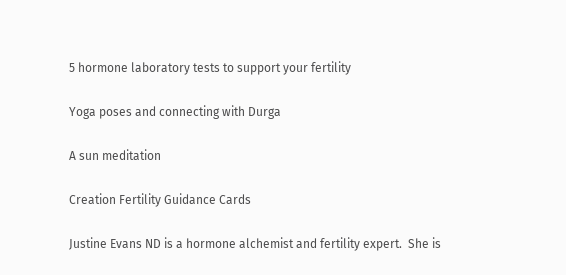5 hormone laboratory tests to support your fertility

Yoga poses and connecting with Durga

A sun meditation

Creation Fertility Guidance Cards

Justine Evans ND is a hormone alchemist and fertility expert.  She is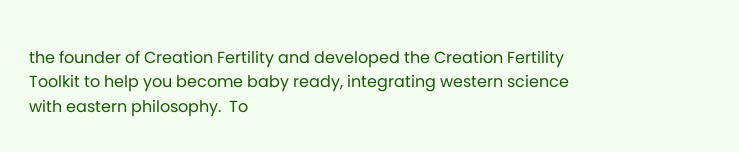the founder of Creation Fertility and developed the Creation Fertility Toolkit to help you become baby ready, integrating western science with eastern philosophy.  To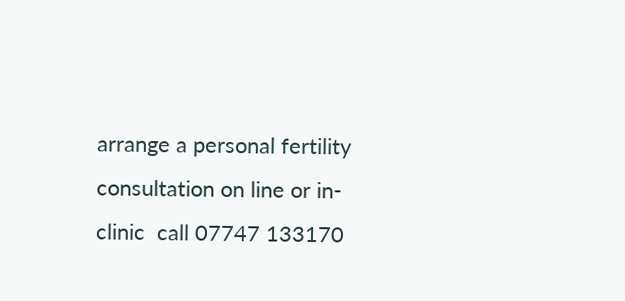arrange a personal fertility consultation on line or in-clinic  call 07747 133170